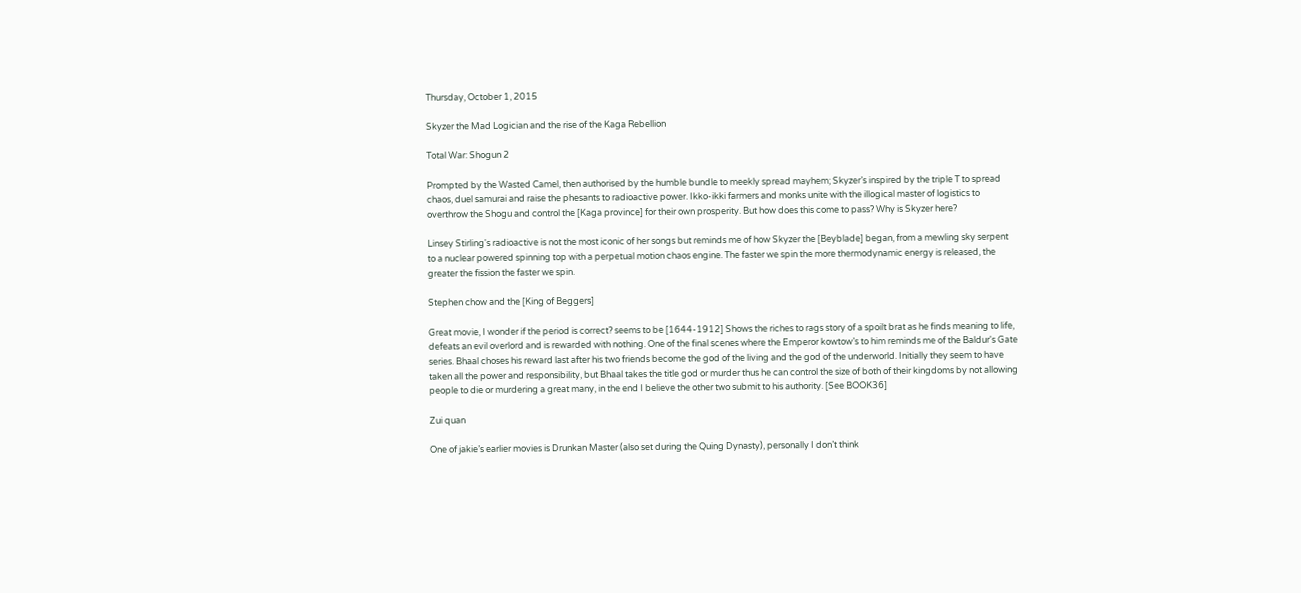Thursday, October 1, 2015

Skyzer the Mad Logician and the rise of the Kaga Rebellion

Total War: Shogun 2

Prompted by the Wasted Camel, then authorised by the humble bundle to meekly spread mayhem; Skyzer’s inspired by the triple T to spread chaos, duel samurai and raise the phesants to radioactive power. Ikko-ikki farmers and monks unite with the illogical master of logistics to overthrow the Shogu and control the [Kaga province] for their own prosperity. But how does this come to pass? Why is Skyzer here?

Linsey Stirling's radioactive is not the most iconic of her songs but reminds me of how Skyzer the [Beyblade] began, from a mewling sky serpent to a nuclear powered spinning top with a perpetual motion chaos engine. The faster we spin the more thermodynamic energy is released, the greater the fission the faster we spin.

Stephen chow and the [King of Beggers]

Great movie, I wonder if the period is correct? seems to be [1644-1912] Shows the riches to rags story of a spoilt brat as he finds meaning to life, defeats an evil overlord and is rewarded with nothing. One of the final scenes where the Emperor kowtow’s to him reminds me of the Baldur's Gate series. Bhaal choses his reward last after his two friends become the god of the living and the god of the underworld. Initially they seem to have taken all the power and responsibility, but Bhaal takes the title god or murder thus he can control the size of both of their kingdoms by not allowing people to die or murdering a great many, in the end I believe the other two submit to his authority. [See BOOK36]

Zui quan

One of jakie’s earlier movies is Drunkan Master (also set during the Quing Dynasty), personally I don’t think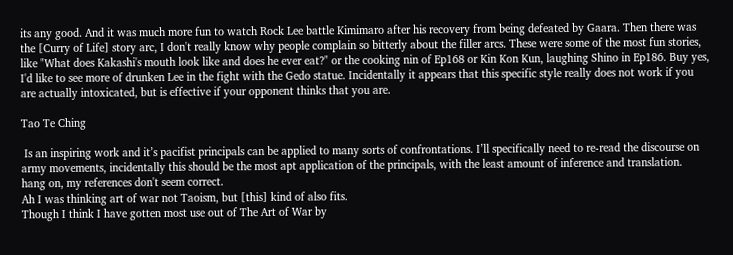its any good. And it was much more fun to watch Rock Lee battle Kimimaro after his recovery from being defeated by Gaara. Then there was the [Curry of Life] story arc, I don't really know why people complain so bitterly about the filler arcs. These were some of the most fun stories, like "What does Kakashi's mouth look like and does he ever eat?" or the cooking nin of Ep168 or Kin Kon Kun, laughing Shino in Ep186. Buy yes, I'd like to see more of drunken Lee in the fight with the Gedo statue. Incidentally it appears that this specific style really does not work if you are actually intoxicated, but is effective if your opponent thinks that you are.

Tao Te Ching

 Is an inspiring work and it’s pacifist principals can be applied to many sorts of confrontations. I’ll specifically need to re-read the discourse on army movements, incidentally this should be the most apt application of the principals, with the least amount of inference and translation.
hang on, my references don't seem correct.
Ah I was thinking art of war not Taoism, but [this] kind of also fits.
Though I think I have gotten most use out of The Art of War by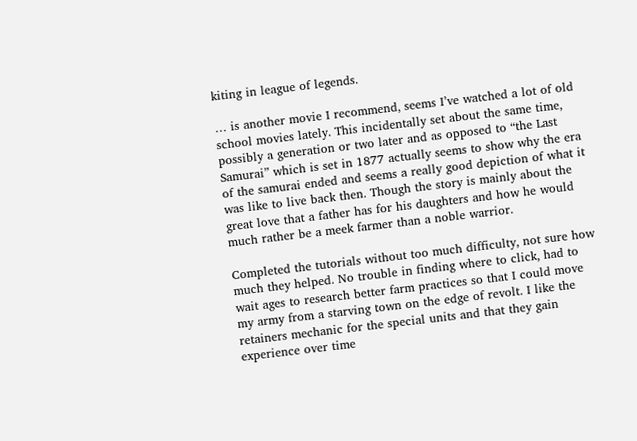kiting in league of legends.

… is another movie I recommend, seems I’ve watched a lot of old school movies lately. This incidentally set about the same time, possibly a generation or two later and as opposed to “the Last Samurai” which is set in 1877 actually seems to show why the era of the samurai ended and seems a really good depiction of what it was like to live back then. Though the story is mainly about the great love that a father has for his daughters and how he would much rather be a meek farmer than a noble warrior.

Completed the tutorials without too much difficulty, not sure how much they helped. No trouble in finding where to click, had to wait ages to research better farm practices so that I could move my army from a starving town on the edge of revolt. I like the retainers mechanic for the special units and that they gain experience over time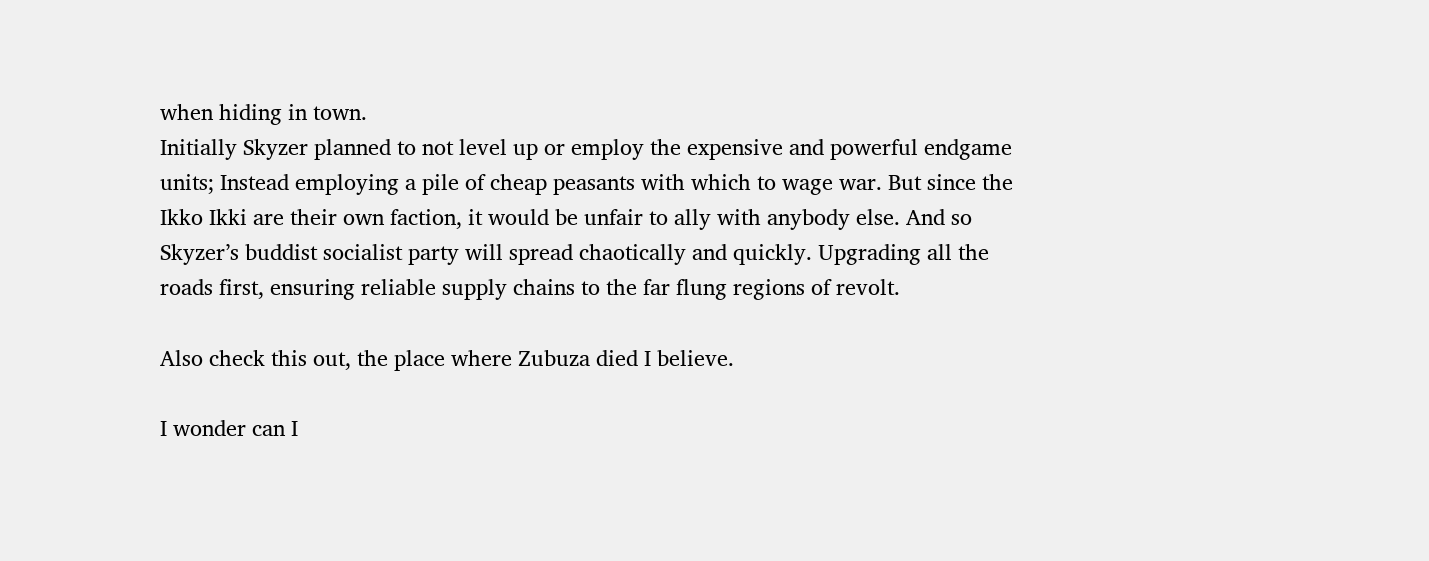when hiding in town.
Initially Skyzer planned to not level up or employ the expensive and powerful endgame units; Instead employing a pile of cheap peasants with which to wage war. But since the Ikko Ikki are their own faction, it would be unfair to ally with anybody else. And so Skyzer’s buddist socialist party will spread chaotically and quickly. Upgrading all the roads first, ensuring reliable supply chains to the far flung regions of revolt.

Also check this out, the place where Zubuza died I believe.

I wonder can I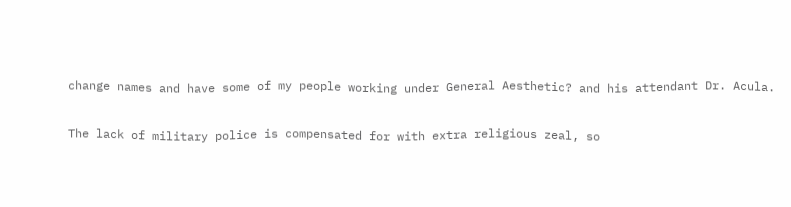change names and have some of my people working under General Aesthetic? and his attendant Dr. Acula.

The lack of military police is compensated for with extra religious zeal, so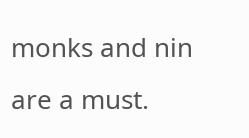monks and nin are a must.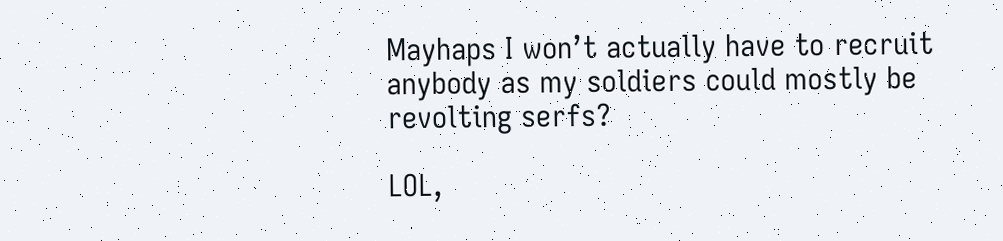Mayhaps I won’t actually have to recruit anybody as my soldiers could mostly be revolting serfs?

LOL,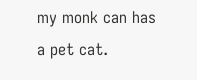my monk can has a pet cat.